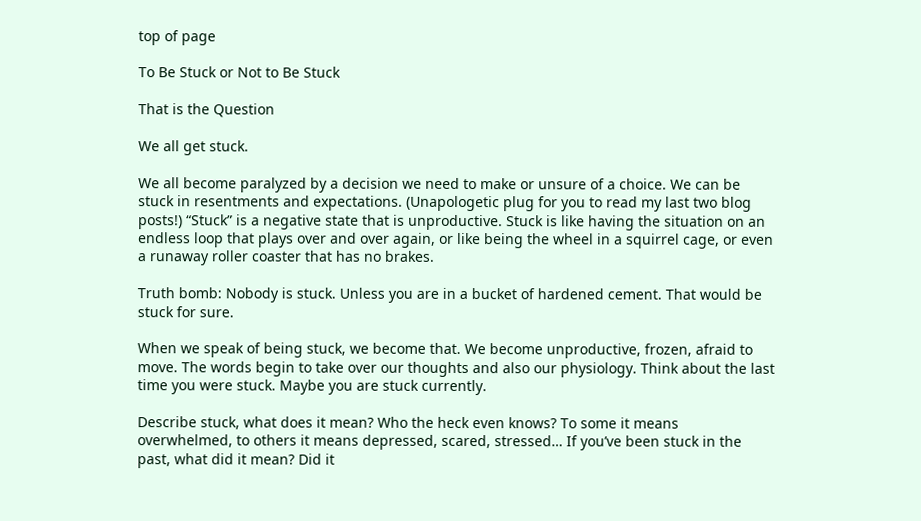top of page

To Be Stuck or Not to Be Stuck

That is the Question

We all get stuck.

We all become paralyzed by a decision we need to make or unsure of a choice. We can be stuck in resentments and expectations. (Unapologetic plug for you to read my last two blog posts!) “Stuck” is a negative state that is unproductive. Stuck is like having the situation on an endless loop that plays over and over again, or like being the wheel in a squirrel cage, or even a runaway roller coaster that has no brakes.

Truth bomb: Nobody is stuck. Unless you are in a bucket of hardened cement. That would be stuck for sure.

When we speak of being stuck, we become that. We become unproductive, frozen, afraid to move. The words begin to take over our thoughts and also our physiology. Think about the last time you were stuck. Maybe you are stuck currently.

Describe stuck, what does it mean? Who the heck even knows? To some it means overwhelmed, to others it means depressed, scared, stressed… If you’ve been stuck in the past, what did it mean? Did it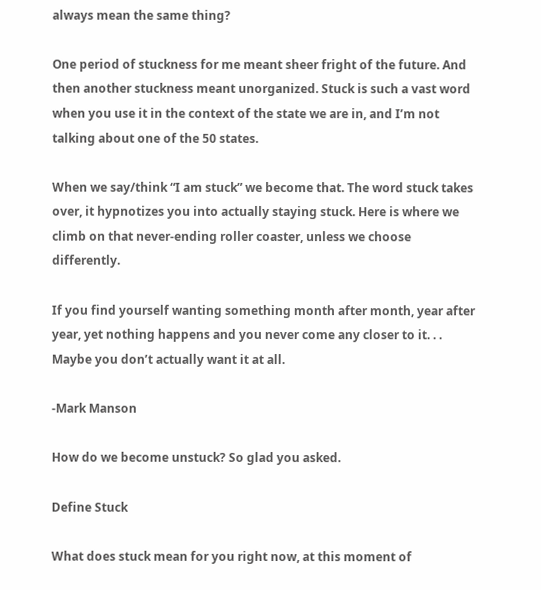always mean the same thing?

One period of stuckness for me meant sheer fright of the future. And then another stuckness meant unorganized. Stuck is such a vast word when you use it in the context of the state we are in, and I’m not talking about one of the 50 states.

When we say/think “I am stuck” we become that. The word stuck takes over, it hypnotizes you into actually staying stuck. Here is where we climb on that never-ending roller coaster, unless we choose differently.

If you find yourself wanting something month after month, year after year, yet nothing happens and you never come any closer to it. . . Maybe you don’t actually want it at all.

-Mark Manson

How do we become unstuck? So glad you asked.

Define Stuck

What does stuck mean for you right now, at this moment of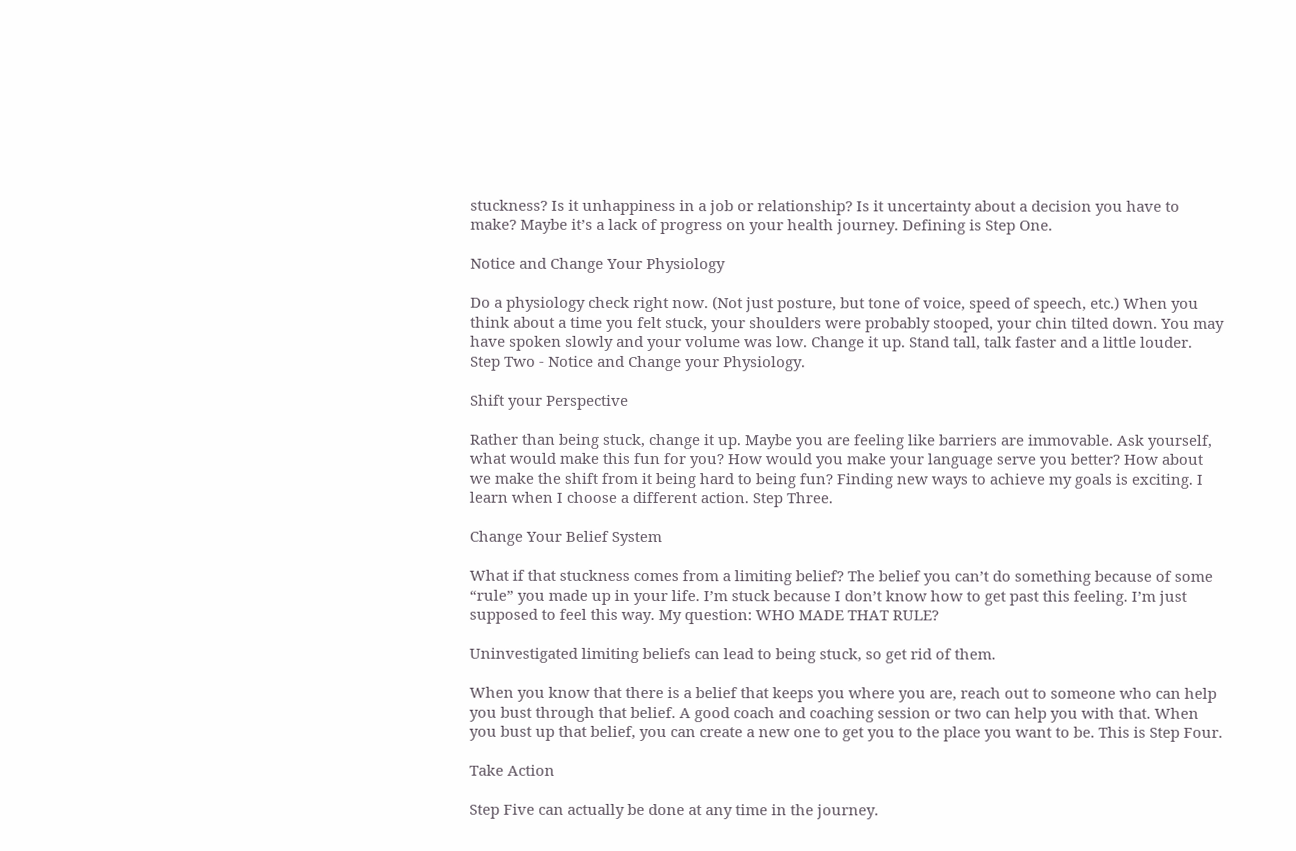stuckness? Is it unhappiness in a job or relationship? Is it uncertainty about a decision you have to make? Maybe it’s a lack of progress on your health journey. Defining is Step One.

Notice and Change Your Physiology

Do a physiology check right now. (Not just posture, but tone of voice, speed of speech, etc.) When you think about a time you felt stuck, your shoulders were probably stooped, your chin tilted down. You may have spoken slowly and your volume was low. Change it up. Stand tall, talk faster and a little louder. Step Two - Notice and Change your Physiology.

Shift your Perspective

Rather than being stuck, change it up. Maybe you are feeling like barriers are immovable. Ask yourself, what would make this fun for you? How would you make your language serve you better? How about we make the shift from it being hard to being fun? Finding new ways to achieve my goals is exciting. I learn when I choose a different action. Step Three.

Change Your Belief System

What if that stuckness comes from a limiting belief? The belief you can’t do something because of some “rule” you made up in your life. I’m stuck because I don’t know how to get past this feeling. I’m just supposed to feel this way. My question: WHO MADE THAT RULE?

Uninvestigated limiting beliefs can lead to being stuck, so get rid of them.

When you know that there is a belief that keeps you where you are, reach out to someone who can help you bust through that belief. A good coach and coaching session or two can help you with that. When you bust up that belief, you can create a new one to get you to the place you want to be. This is Step Four.

Take Action

Step Five can actually be done at any time in the journey.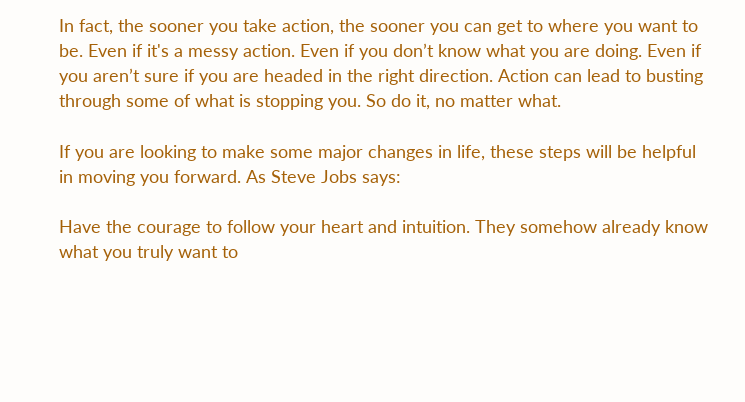In fact, the sooner you take action, the sooner you can get to where you want to be. Even if it's a messy action. Even if you don’t know what you are doing. Even if you aren’t sure if you are headed in the right direction. Action can lead to busting through some of what is stopping you. So do it, no matter what.

If you are looking to make some major changes in life, these steps will be helpful in moving you forward. As Steve Jobs says:

Have the courage to follow your heart and intuition. They somehow already know what you truly want to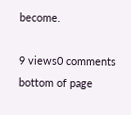become.

9 views0 comments
bottom of page